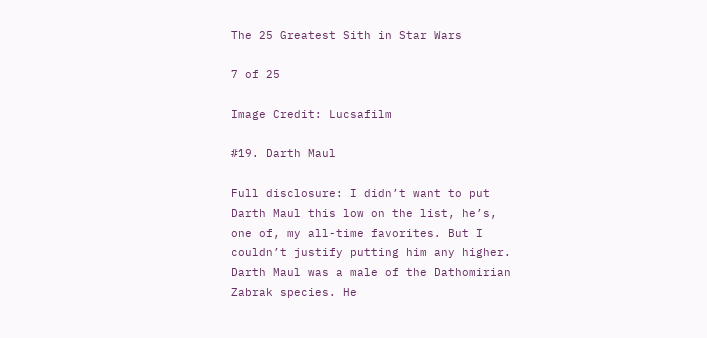The 25 Greatest Sith in Star Wars

7 of 25

Image Credit: Lucsafilm

#19. Darth Maul

Full disclosure: I didn’t want to put Darth Maul this low on the list, he’s, one of, my all-time favorites. But I couldn’t justify putting him any higher. Darth Maul was a male of the Dathomirian Zabrak species. He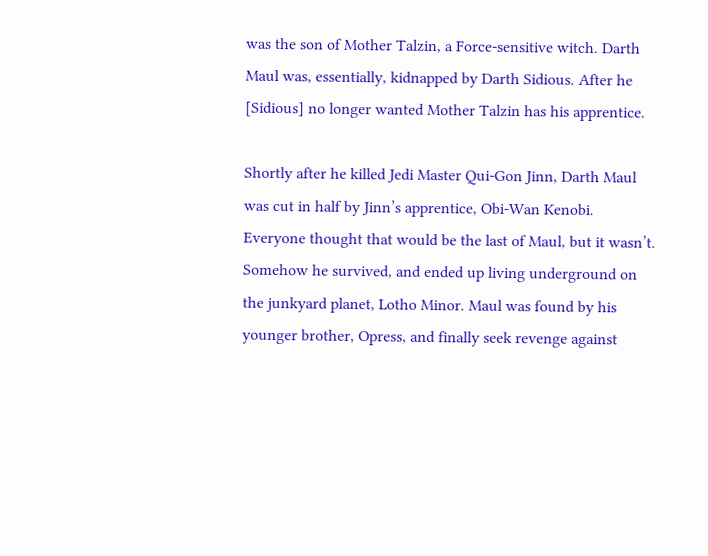was the son of Mother Talzin, a Force-sensitive witch. Darth Maul was, essentially, kidnapped by Darth Sidious. After he [Sidious] no longer wanted Mother Talzin has his apprentice.

Shortly after he killed Jedi Master Qui-Gon Jinn, Darth Maul was cut in half by Jinn’s apprentice, Obi-Wan Kenobi. Everyone thought that would be the last of Maul, but it wasn’t. Somehow he survived, and ended up living underground on the junkyard planet, Lotho Minor. Maul was found by his younger brother, Opress, and finally seek revenge against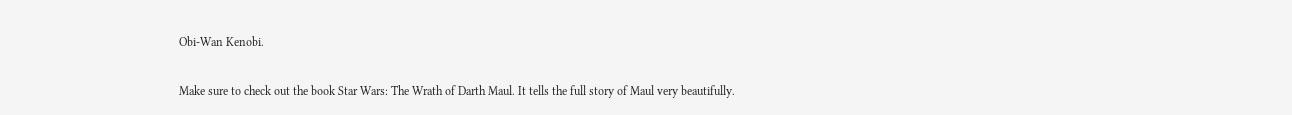Obi-Wan Kenobi.

Make sure to check out the book Star Wars: The Wrath of Darth Maul. It tells the full story of Maul very beautifully.